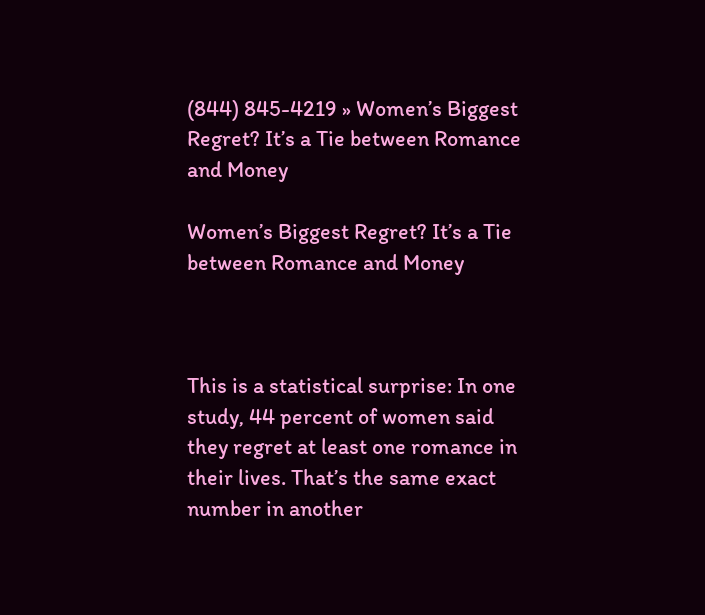(844) 845-4219 » Women’s Biggest Regret? It’s a Tie between Romance and Money

Women’s Biggest Regret? It’s a Tie between Romance and Money



This is a statistical surprise: In one study, 44 percent of women said they regret at least one romance in their lives. That’s the same exact number in another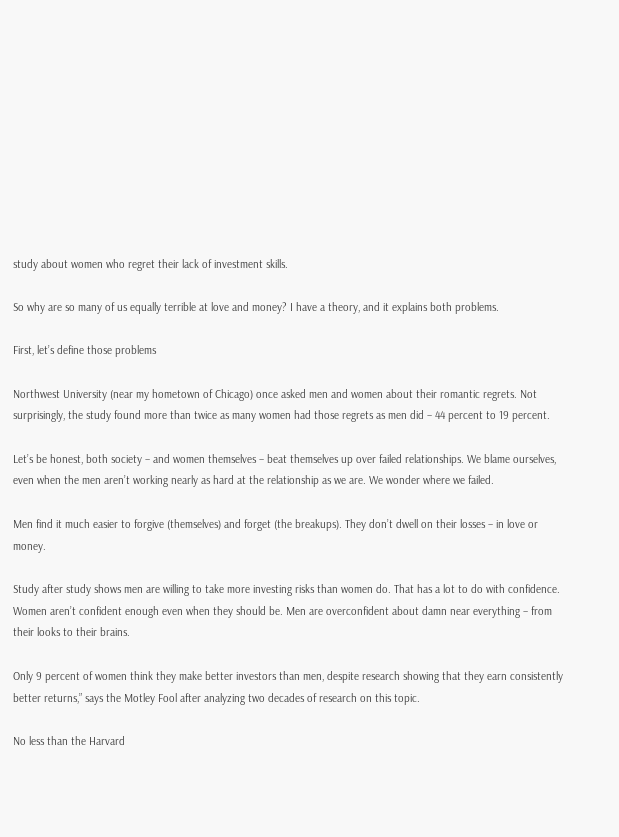study about women who regret their lack of investment skills.

So why are so many of us equally terrible at love and money? I have a theory, and it explains both problems.

First, let’s define those problems

Northwest University (near my hometown of Chicago) once asked men and women about their romantic regrets. Not surprisingly, the study found more than twice as many women had those regrets as men did – 44 percent to 19 percent.

Let’s be honest, both society – and women themselves – beat themselves up over failed relationships. We blame ourselves, even when the men aren’t working nearly as hard at the relationship as we are. We wonder where we failed.

Men find it much easier to forgive (themselves) and forget (the breakups). They don’t dwell on their losses – in love or money.

Study after study shows men are willing to take more investing risks than women do. That has a lot to do with confidence. Women aren’t confident enough even when they should be. Men are overconfident about damn near everything – from their looks to their brains.

Only 9 percent of women think they make better investors than men, despite research showing that they earn consistently better returns,” says the Motley Fool after analyzing two decades of research on this topic.

No less than the Harvard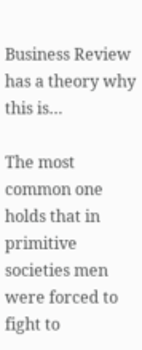Business Review has a theory why this is…

The most common one holds that in primitive societies men were forced to fight to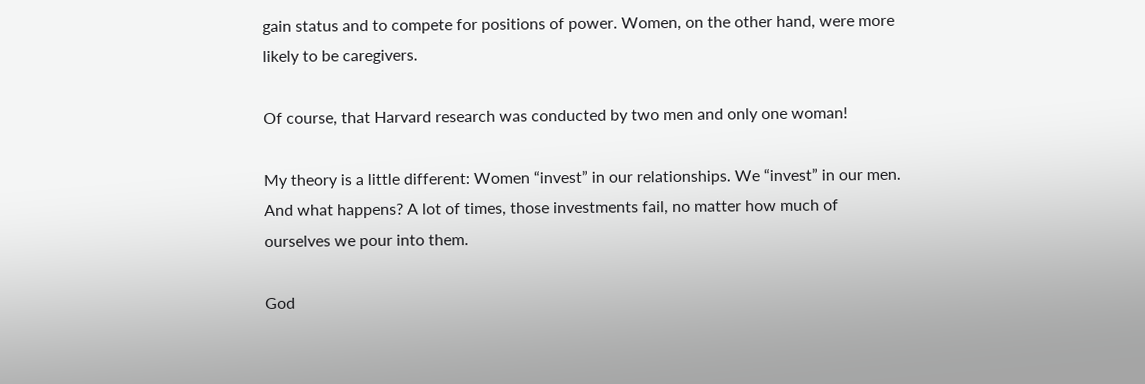gain status and to compete for positions of power. Women, on the other hand, were more likely to be caregivers.

Of course, that Harvard research was conducted by two men and only one woman!

My theory is a little different: Women “invest” in our relationships. We “invest” in our men. And what happens? A lot of times, those investments fail, no matter how much of ourselves we pour into them.

God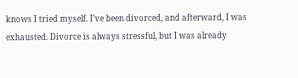knows I tried myself. I’ve been divorced, and afterward, I was exhausted. Divorce is always stressful, but I was already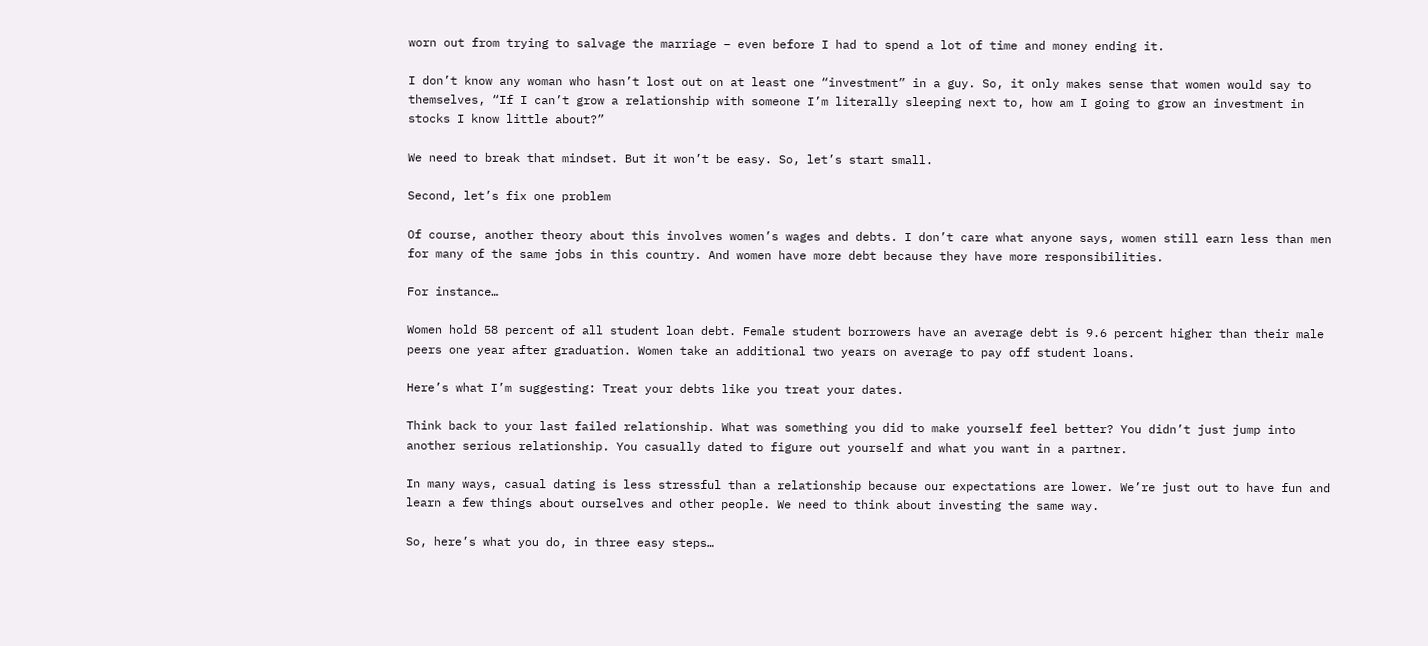worn out from trying to salvage the marriage – even before I had to spend a lot of time and money ending it.

I don’t know any woman who hasn’t lost out on at least one “investment” in a guy. So, it only makes sense that women would say to themselves, “If I can’t grow a relationship with someone I’m literally sleeping next to, how am I going to grow an investment in stocks I know little about?”

We need to break that mindset. But it won’t be easy. So, let’s start small.

Second, let’s fix one problem

Of course, another theory about this involves women’s wages and debts. I don’t care what anyone says, women still earn less than men for many of the same jobs in this country. And women have more debt because they have more responsibilities.

For instance…

Women hold 58 percent of all student loan debt. Female student borrowers have an average debt is 9.6 percent higher than their male peers one year after graduation. Women take an additional two years on average to pay off student loans.

Here’s what I’m suggesting: Treat your debts like you treat your dates.

Think back to your last failed relationship. What was something you did to make yourself feel better? You didn’t just jump into another serious relationship. You casually dated to figure out yourself and what you want in a partner.

In many ways, casual dating is less stressful than a relationship because our expectations are lower. We’re just out to have fun and learn a few things about ourselves and other people. We need to think about investing the same way.

So, here’s what you do, in three easy steps…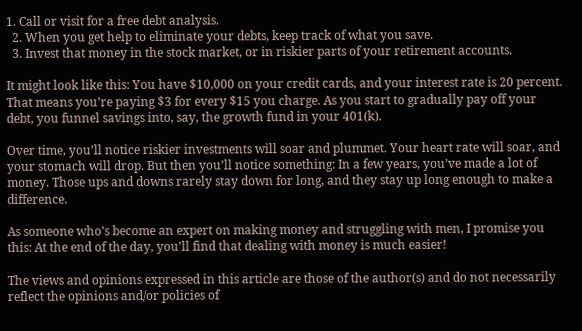1. Call or visit for a free debt analysis.
  2. When you get help to eliminate your debts, keep track of what you save.
  3. Invest that money in the stock market, or in riskier parts of your retirement accounts.

It might look like this: You have $10,000 on your credit cards, and your interest rate is 20 percent. That means you’re paying $3 for every $15 you charge. As you start to gradually pay off your debt, you funnel savings into, say, the growth fund in your 401(k).

Over time, you’ll notice riskier investments will soar and plummet. Your heart rate will soar, and your stomach will drop. But then you’ll notice something: In a few years, you’ve made a lot of money. Those ups and downs rarely stay down for long, and they stay up long enough to make a difference.

As someone who’s become an expert on making money and struggling with men, I promise you this: At the end of the day, you’ll find that dealing with money is much easier!

The views and opinions expressed in this article are those of the author(s) and do not necessarily reflect the opinions and/or policies of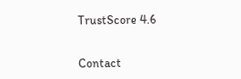TrustScore 4.6


Contact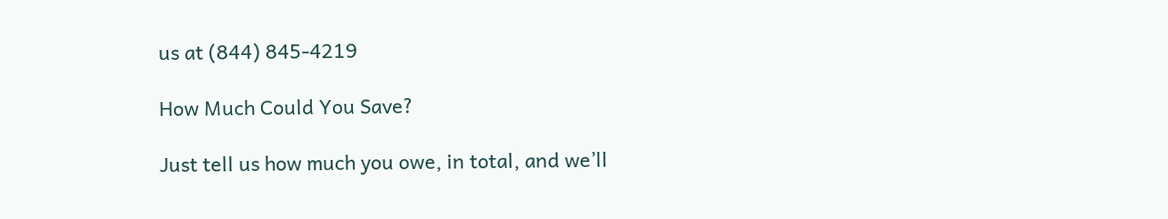us at (844) 845-4219

How Much Could You Save?

Just tell us how much you owe, in total, and we’ll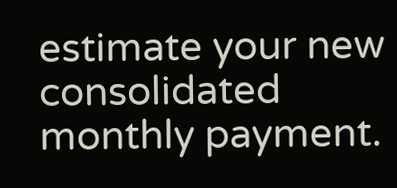estimate your new consolidated monthly payment.